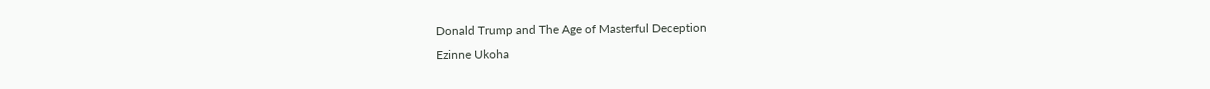Donald Trump and The Age of Masterful Deception
Ezinne Ukoha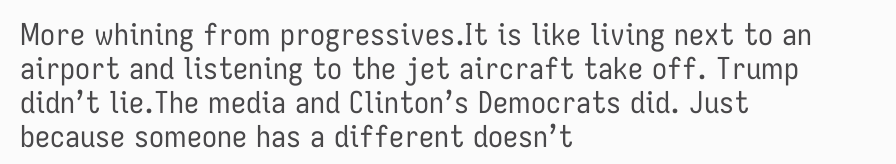More whining from progressives.It is like living next to an airport and listening to the jet aircraft take off. Trump didn’t lie.The media and Clinton’s Democrats did. Just because someone has a different doesn’t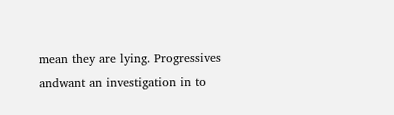mean they are lying. Progressives andwant an investigation in to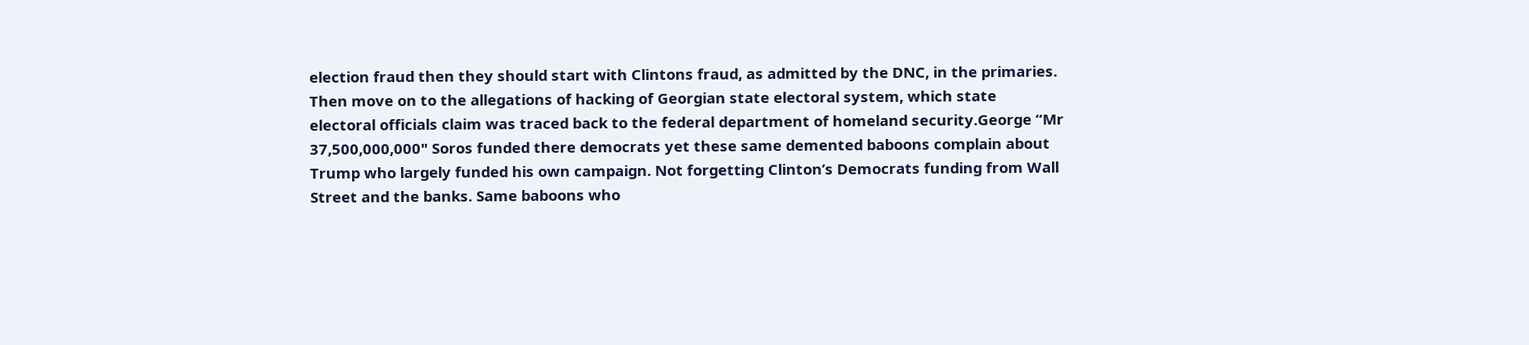election fraud then they should start with Clintons fraud, as admitted by the DNC, in the primaries. Then move on to the allegations of hacking of Georgian state electoral system, which state electoral officials claim was traced back to the federal department of homeland security.George “Mr 37,500,000,000" Soros funded there democrats yet these same demented baboons complain about Trump who largely funded his own campaign. Not forgetting Clinton’s Democrats funding from Wall Street and the banks. Same baboons who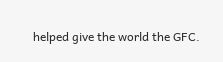helped give the world the GFC.